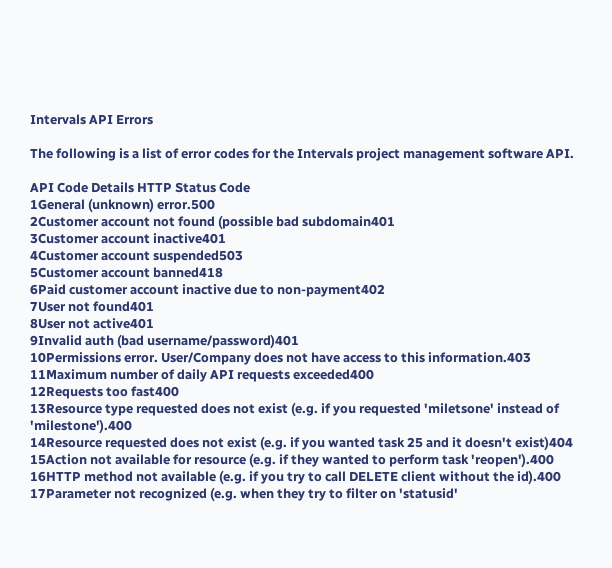Intervals API Errors

The following is a list of error codes for the Intervals project management software API.

API Code Details HTTP Status Code
1General (unknown) error.500
2Customer account not found (possible bad subdomain401
3Customer account inactive401
4Customer account suspended503
5Customer account banned418
6Paid customer account inactive due to non-payment402
7User not found401
8User not active401
9Invalid auth (bad username/password)401
10Permissions error. User/Company does not have access to this information.403
11Maximum number of daily API requests exceeded400
12Requests too fast400
13Resource type requested does not exist (e.g. if you requested 'miletsone' instead of 'milestone').400
14Resource requested does not exist (e.g. if you wanted task 25 and it doesn't exist)404
15Action not available for resource (e.g. if they wanted to perform task 'reopen').400
16HTTP method not available (e.g. if you try to call DELETE client without the id).400
17Parameter not recognized (e.g. when they try to filter on 'statusid'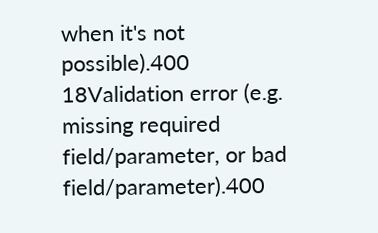when it's not possible).400
18Validation error (e.g. missing required field/parameter, or bad field/parameter).400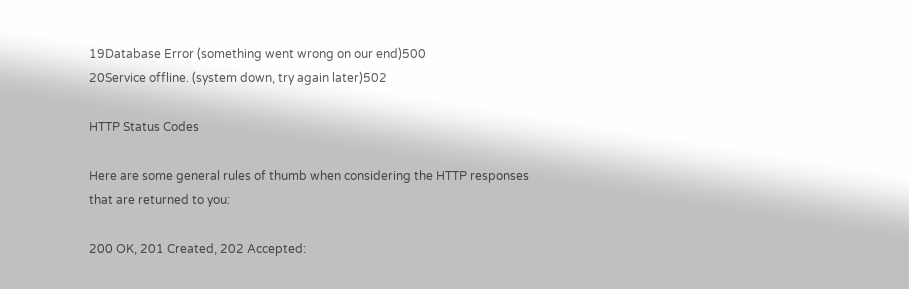19Database Error (something went wrong on our end)500
20Service offline. (system down, try again later)502

HTTP Status Codes

Here are some general rules of thumb when considering the HTTP responses that are returned to you:

200 OK, 201 Created, 202 Accepted: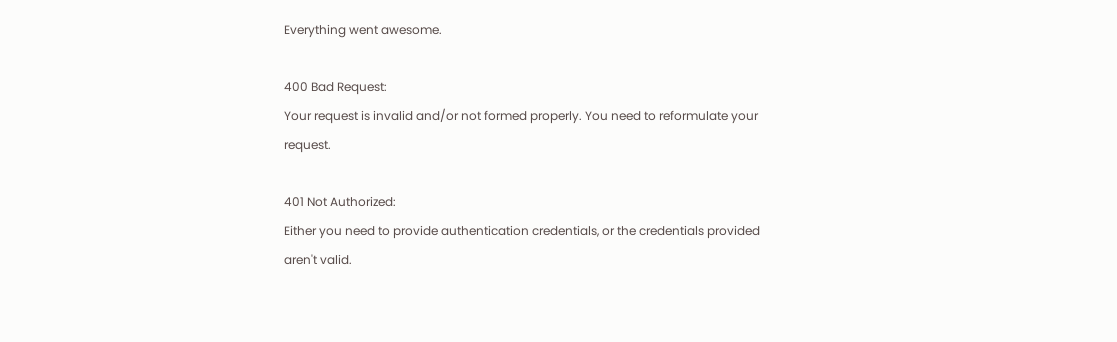Everything went awesome.

400 Bad Request:
Your request is invalid and/or not formed properly. You need to reformulate your request.

401 Not Authorized:
Either you need to provide authentication credentials, or the credentials provided aren't valid.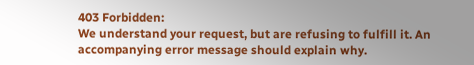403 Forbidden:
We understand your request, but are refusing to fulfill it. An accompanying error message should explain why.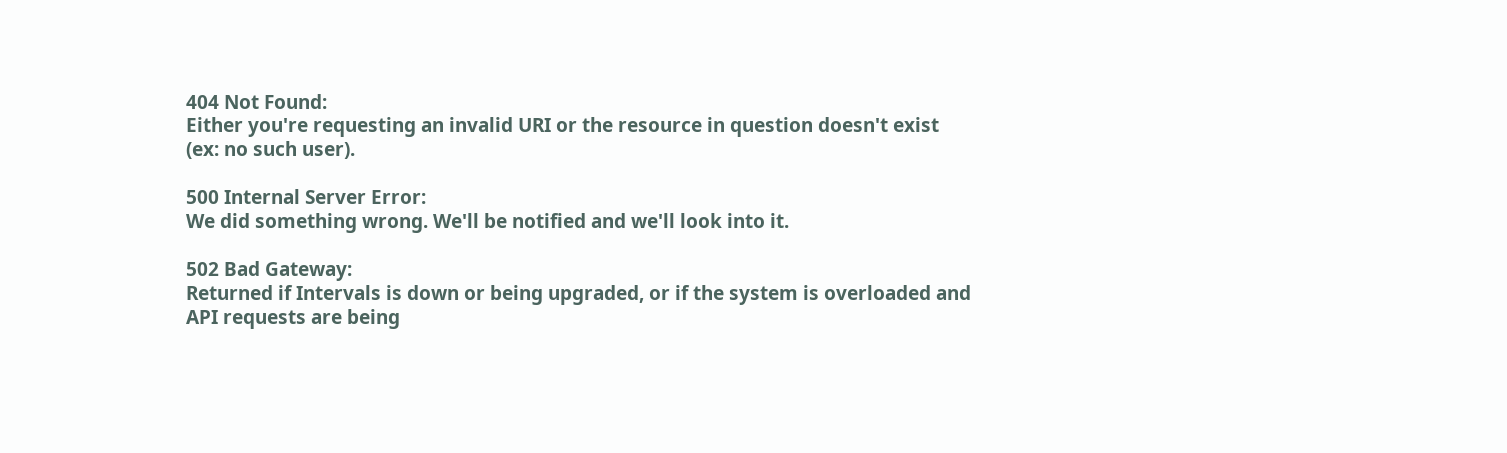404 Not Found:
Either you're requesting an invalid URI or the resource in question doesn't exist (ex: no such user).

500 Internal Server Error:
We did something wrong. We'll be notified and we'll look into it.

502 Bad Gateway:
Returned if Intervals is down or being upgraded, or if the system is overloaded and API requests are being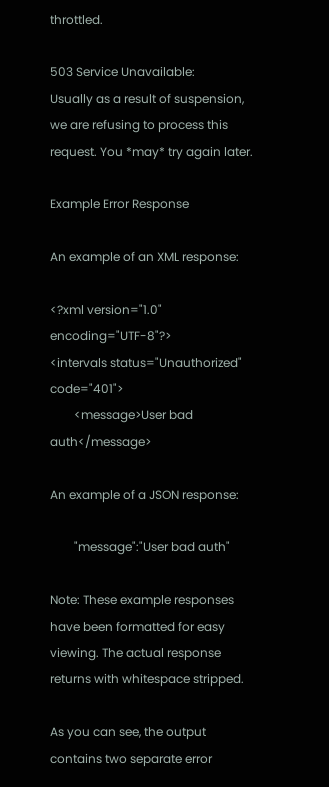throttled.

503 Service Unavailable:
Usually as a result of suspension, we are refusing to process this request. You *may* try again later.

Example Error Response

An example of an XML response:

<?xml version="1.0" encoding="UTF-8"?>
<intervals status="Unauthorized" code="401">
        <message>User bad auth</message>

An example of a JSON response:

        "message":"User bad auth"

Note: These example responses have been formatted for easy viewing. The actual response returns with whitespace stripped.

As you can see, the output contains two separate error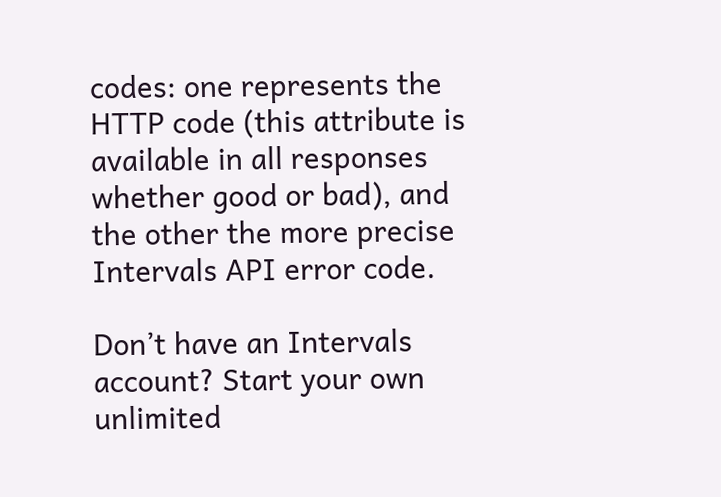codes: one represents the HTTP code (this attribute is available in all responses whether good or bad), and the other the more precise Intervals API error code.

Don’t have an Intervals account? Start your own unlimited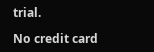trial.

No credit card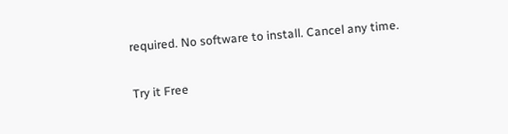required. No software to install. Cancel any time.

Try it Free